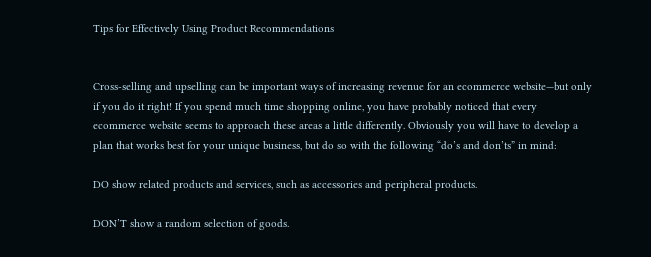Tips for Effectively Using Product Recommendations


Cross-selling and upselling can be important ways of increasing revenue for an ecommerce website—but only if you do it right! If you spend much time shopping online, you have probably noticed that every ecommerce website seems to approach these areas a little differently. Obviously you will have to develop a plan that works best for your unique business, but do so with the following “do’s and don’ts” in mind:

DO show related products and services, such as accessories and peripheral products.

DON’T show a random selection of goods.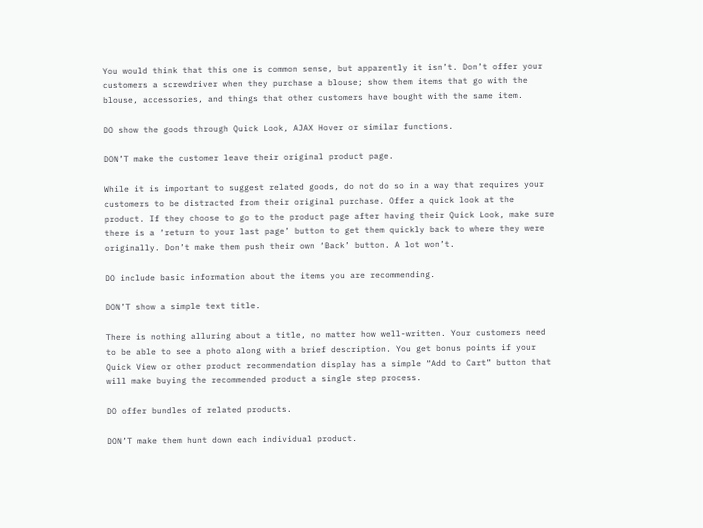You would think that this one is common sense, but apparently it isn’t. Don’t offer your customers a screwdriver when they purchase a blouse; show them items that go with the blouse, accessories, and things that other customers have bought with the same item.

DO show the goods through Quick Look, AJAX Hover or similar functions.

DON’T make the customer leave their original product page.

While it is important to suggest related goods, do not do so in a way that requires your customers to be distracted from their original purchase. Offer a quick look at the product. If they choose to go to the product page after having their Quick Look, make sure there is a ‘return to your last page’ button to get them quickly back to where they were originally. Don’t make them push their own ‘Back’ button. A lot won’t.

DO include basic information about the items you are recommending.

DON’T show a simple text title.

There is nothing alluring about a title, no matter how well-written. Your customers need to be able to see a photo along with a brief description. You get bonus points if your Quick View or other product recommendation display has a simple “Add to Cart” button that will make buying the recommended product a single step process.

DO offer bundles of related products.

DON’T make them hunt down each individual product.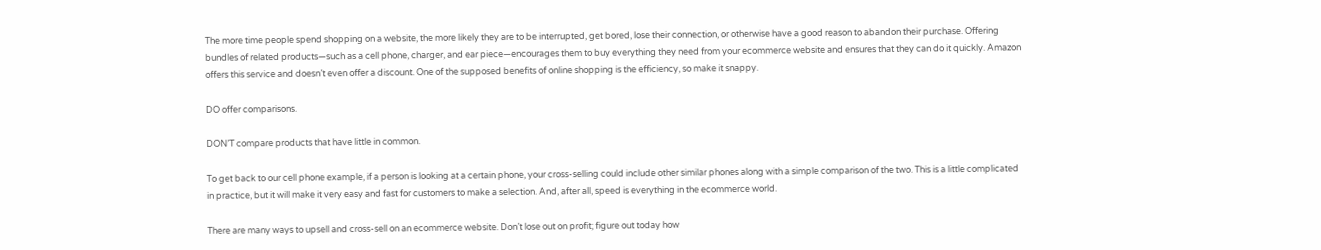The more time people spend shopping on a website, the more likely they are to be interrupted, get bored, lose their connection, or otherwise have a good reason to abandon their purchase. Offering bundles of related products—such as a cell phone, charger, and ear piece—encourages them to buy everything they need from your ecommerce website and ensures that they can do it quickly. Amazon offers this service and doesn’t even offer a discount. One of the supposed benefits of online shopping is the efficiency, so make it snappy.

DO offer comparisons.

DON’T compare products that have little in common.

To get back to our cell phone example, if a person is looking at a certain phone, your cross-selling could include other similar phones along with a simple comparison of the two. This is a little complicated in practice, but it will make it very easy and fast for customers to make a selection. And, after all, speed is everything in the ecommerce world.

There are many ways to upsell and cross-sell on an ecommerce website. Don’t lose out on profit; figure out today how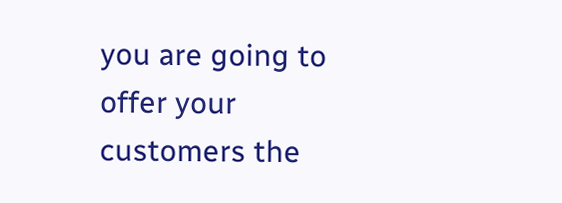you are going to offer your customers the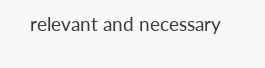relevant and necessary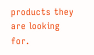products they are looking for.